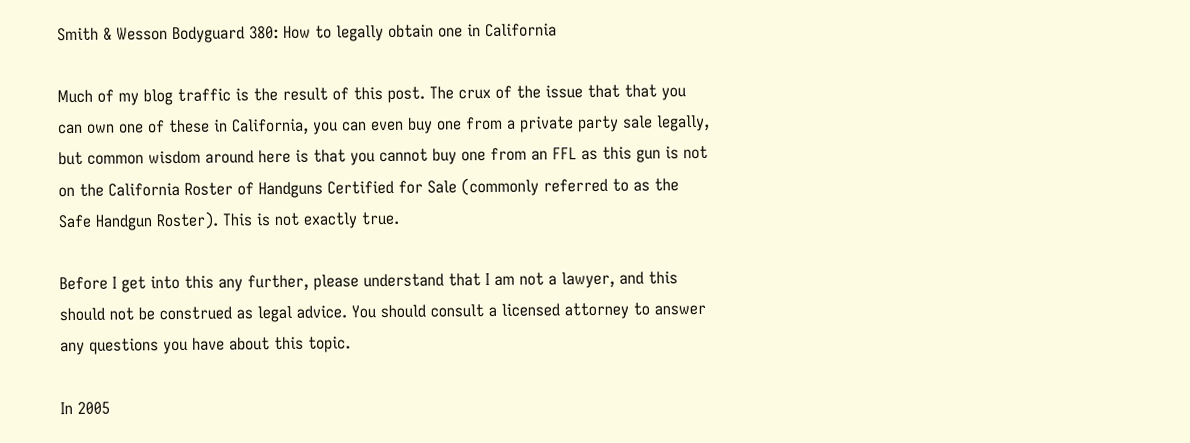Smith & Wesson Bodyguard 380: How to legally obtain one in California

Much of my blog traffic is the result of this post. The crux of the issue that that you can own one of these in California, you can even buy one from a private party sale legally, but common wisdom around here is that you cannot buy one from an FFL as this gun is not on the California Roster of Handguns Certified for Sale (commonly referred to as the Safe Handgun Roster). This is not exactly true.

Before I get into this any further, please understand that I am not a lawyer, and this should not be construed as legal advice. You should consult a licensed attorney to answer any questions you have about this topic.

In 2005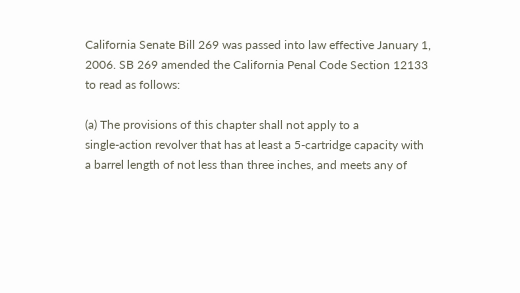California Senate Bill 269 was passed into law effective January 1, 2006. SB 269 amended the California Penal Code Section 12133 to read as follows:

(a) The provisions of this chapter shall not apply to a
single-action revolver that has at least a 5-cartridge capacity with
a barrel length of not less than three inches, and meets any of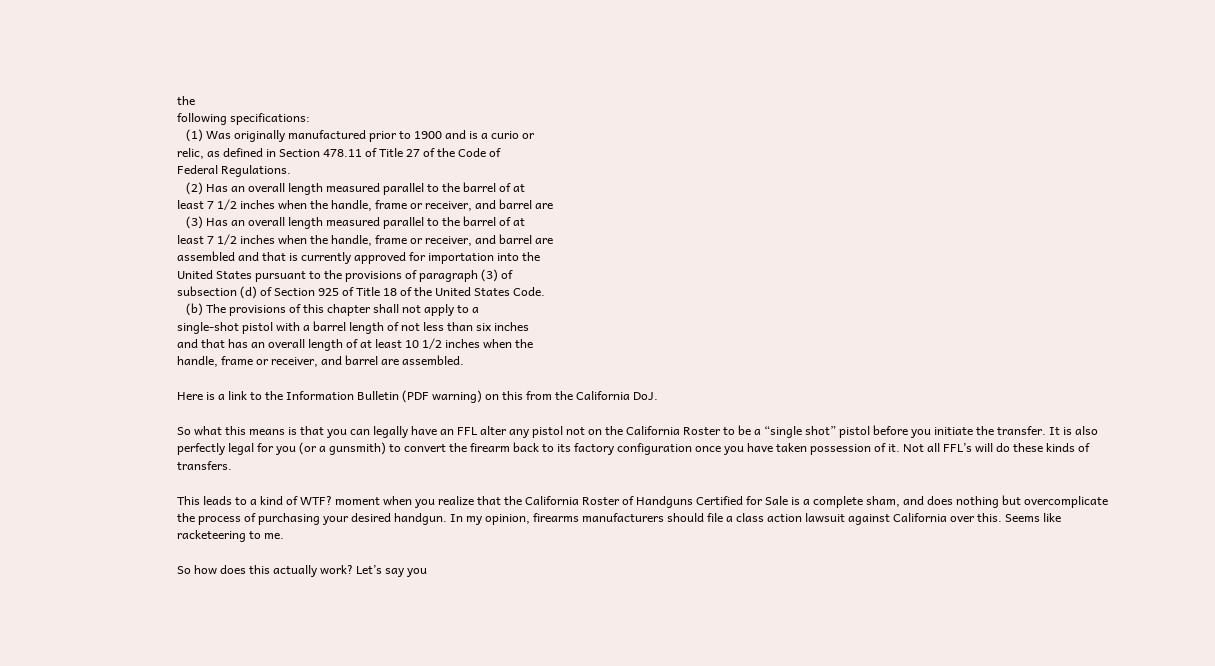the
following specifications:
   (1) Was originally manufactured prior to 1900 and is a curio or
relic, as defined in Section 478.11 of Title 27 of the Code of
Federal Regulations.
   (2) Has an overall length measured parallel to the barrel of at
least 7 1/2 inches when the handle, frame or receiver, and barrel are
   (3) Has an overall length measured parallel to the barrel of at
least 7 1/2 inches when the handle, frame or receiver, and barrel are
assembled and that is currently approved for importation into the
United States pursuant to the provisions of paragraph (3) of
subsection (d) of Section 925 of Title 18 of the United States Code.
   (b) The provisions of this chapter shall not apply to a
single-shot pistol with a barrel length of not less than six inches
and that has an overall length of at least 10 1/2 inches when the
handle, frame or receiver, and barrel are assembled.

Here is a link to the Information Bulletin (PDF warning) on this from the California DoJ.

So what this means is that you can legally have an FFL alter any pistol not on the California Roster to be a “single shot” pistol before you initiate the transfer. It is also perfectly legal for you (or a gunsmith) to convert the firearm back to its factory configuration once you have taken possession of it. Not all FFL’s will do these kinds of transfers.

This leads to a kind of WTF? moment when you realize that the California Roster of Handguns Certified for Sale is a complete sham, and does nothing but overcomplicate the process of purchasing your desired handgun. In my opinion, firearms manufacturers should file a class action lawsuit against California over this. Seems like racketeering to me.

So how does this actually work? Let’s say you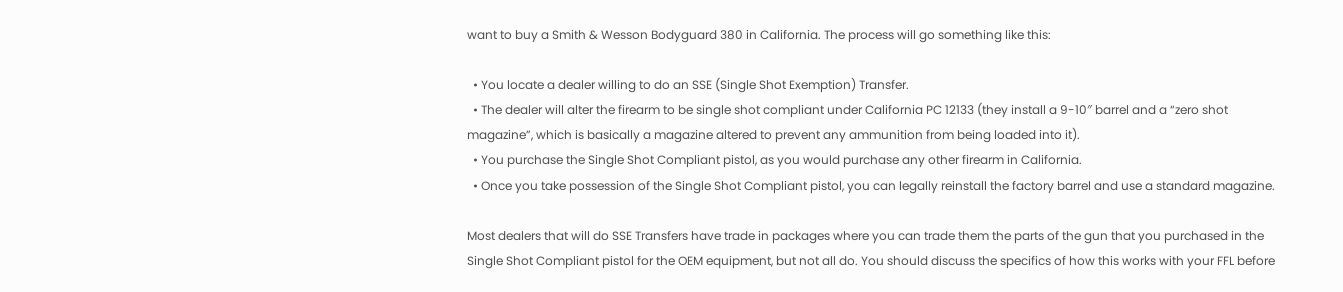want to buy a Smith & Wesson Bodyguard 380 in California. The process will go something like this:

  • You locate a dealer willing to do an SSE (Single Shot Exemption) Transfer.
  • The dealer will alter the firearm to be single shot compliant under California PC 12133 (they install a 9-10″ barrel and a “zero shot magazine”, which is basically a magazine altered to prevent any ammunition from being loaded into it).
  • You purchase the Single Shot Compliant pistol, as you would purchase any other firearm in California.
  • Once you take possession of the Single Shot Compliant pistol, you can legally reinstall the factory barrel and use a standard magazine.

Most dealers that will do SSE Transfers have trade in packages where you can trade them the parts of the gun that you purchased in the Single Shot Compliant pistol for the OEM equipment, but not all do. You should discuss the specifics of how this works with your FFL before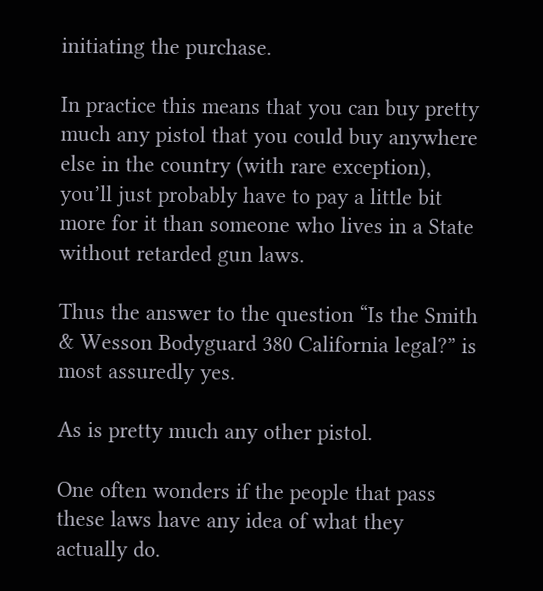initiating the purchase.

In practice this means that you can buy pretty much any pistol that you could buy anywhere else in the country (with rare exception), you’ll just probably have to pay a little bit more for it than someone who lives in a State without retarded gun laws.

Thus the answer to the question “Is the Smith & Wesson Bodyguard 380 California legal?” is most assuredly yes.

As is pretty much any other pistol.

One often wonders if the people that pass these laws have any idea of what they actually do.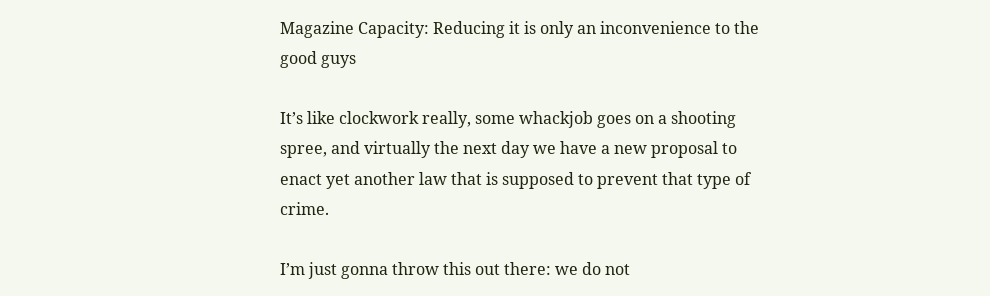Magazine Capacity: Reducing it is only an inconvenience to the good guys

It’s like clockwork really, some whackjob goes on a shooting spree, and virtually the next day we have a new proposal to enact yet another law that is supposed to prevent that type of crime.

I’m just gonna throw this out there: we do not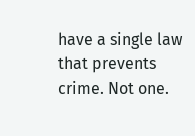have a single law that prevents crime. Not one.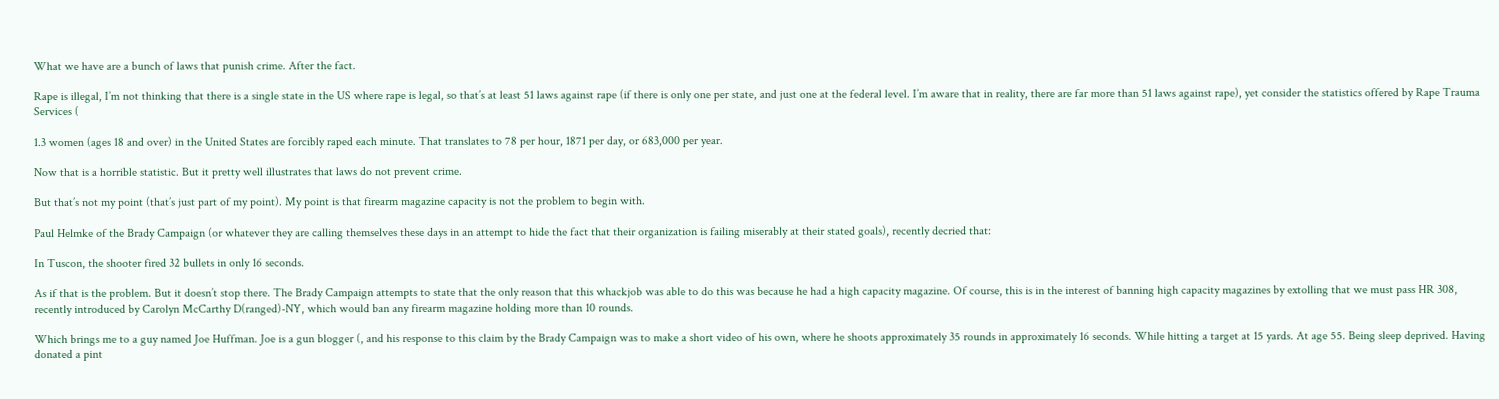What we have are a bunch of laws that punish crime. After the fact.

Rape is illegal, I’m not thinking that there is a single state in the US where rape is legal, so that’s at least 51 laws against rape (if there is only one per state, and just one at the federal level. I’m aware that in reality, there are far more than 51 laws against rape), yet consider the statistics offered by Rape Trauma Services (

1.3 women (ages 18 and over) in the United States are forcibly raped each minute. That translates to 78 per hour, 1871 per day, or 683,000 per year.

Now that is a horrible statistic. But it pretty well illustrates that laws do not prevent crime.

But that’s not my point (that’s just part of my point). My point is that firearm magazine capacity is not the problem to begin with.

Paul Helmke of the Brady Campaign (or whatever they are calling themselves these days in an attempt to hide the fact that their organization is failing miserably at their stated goals), recently decried that:

In Tuscon, the shooter fired 32 bullets in only 16 seconds.

As if that is the problem. But it doesn’t stop there. The Brady Campaign attempts to state that the only reason that this whackjob was able to do this was because he had a high capacity magazine. Of course, this is in the interest of banning high capacity magazines by extolling that we must pass HR 308, recently introduced by Carolyn McCarthy D(ranged)-NY, which would ban any firearm magazine holding more than 10 rounds.

Which brings me to a guy named Joe Huffman. Joe is a gun blogger (, and his response to this claim by the Brady Campaign was to make a short video of his own, where he shoots approximately 35 rounds in approximately 16 seconds. While hitting a target at 15 yards. At age 55. Being sleep deprived. Having donated a pint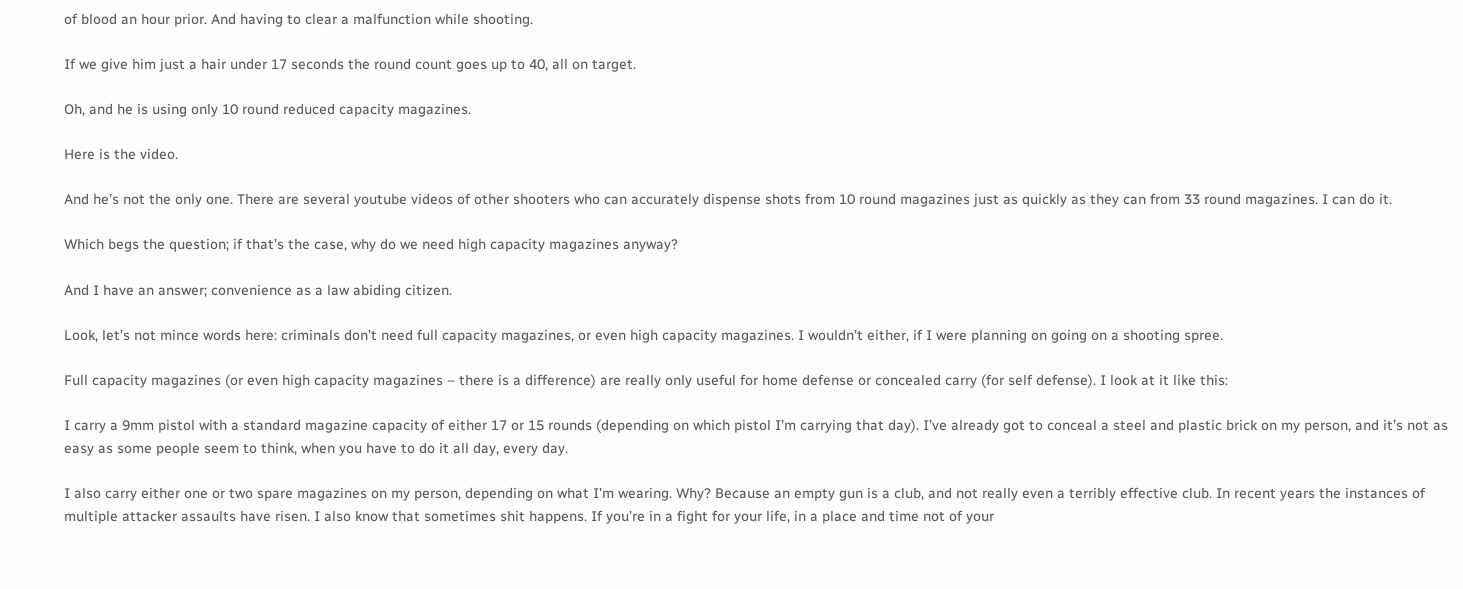of blood an hour prior. And having to clear a malfunction while shooting.

If we give him just a hair under 17 seconds the round count goes up to 40, all on target.

Oh, and he is using only 10 round reduced capacity magazines.

Here is the video.

And he’s not the only one. There are several youtube videos of other shooters who can accurately dispense shots from 10 round magazines just as quickly as they can from 33 round magazines. I can do it.

Which begs the question; if that’s the case, why do we need high capacity magazines anyway?

And I have an answer; convenience as a law abiding citizen.

Look, let’s not mince words here: criminals don’t need full capacity magazines, or even high capacity magazines. I wouldn’t either, if I were planning on going on a shooting spree.

Full capacity magazines (or even high capacity magazines – there is a difference) are really only useful for home defense or concealed carry (for self defense). I look at it like this:

I carry a 9mm pistol with a standard magazine capacity of either 17 or 15 rounds (depending on which pistol I’m carrying that day). I’ve already got to conceal a steel and plastic brick on my person, and it’s not as easy as some people seem to think, when you have to do it all day, every day.

I also carry either one or two spare magazines on my person, depending on what I’m wearing. Why? Because an empty gun is a club, and not really even a terribly effective club. In recent years the instances of multiple attacker assaults have risen. I also know that sometimes shit happens. If you’re in a fight for your life, in a place and time not of your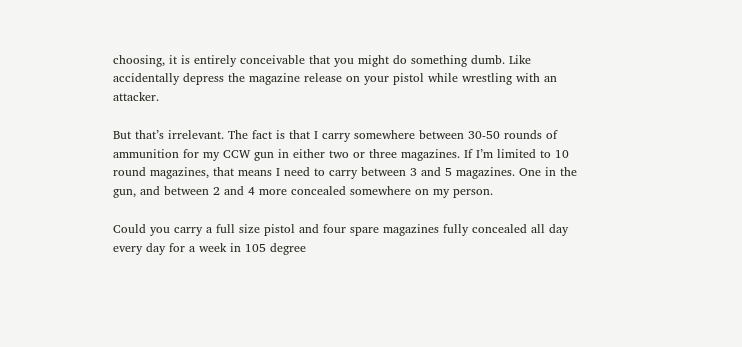choosing, it is entirely conceivable that you might do something dumb. Like accidentally depress the magazine release on your pistol while wrestling with an attacker.

But that’s irrelevant. The fact is that I carry somewhere between 30-50 rounds of ammunition for my CCW gun in either two or three magazines. If I’m limited to 10 round magazines, that means I need to carry between 3 and 5 magazines. One in the gun, and between 2 and 4 more concealed somewhere on my person.

Could you carry a full size pistol and four spare magazines fully concealed all day every day for a week in 105 degree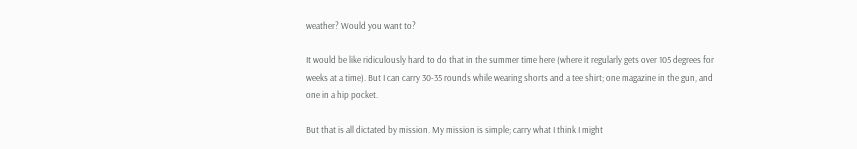weather? Would you want to?

It would be like ridiculously hard to do that in the summer time here (where it regularly gets over 105 degrees for weeks at a time). But I can carry 30-35 rounds while wearing shorts and a tee shirt; one magazine in the gun, and one in a hip pocket.

But that is all dictated by mission. My mission is simple; carry what I think I might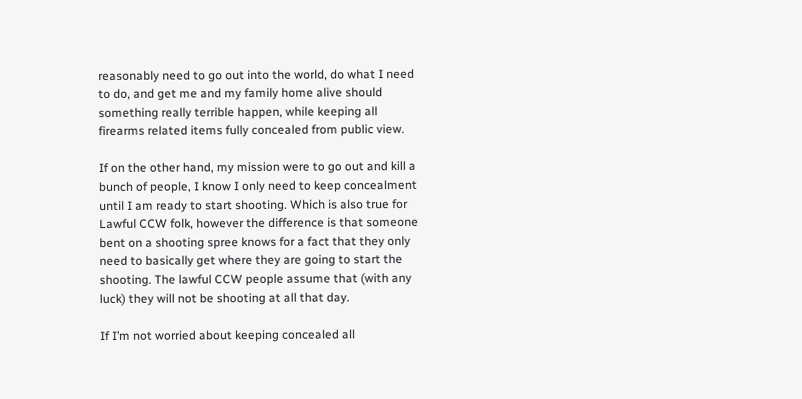reasonably need to go out into the world, do what I need to do, and get me and my family home alive should something really terrible happen, while keeping all firearms related items fully concealed from public view.

If on the other hand, my mission were to go out and kill a bunch of people, I know I only need to keep concealment until I am ready to start shooting. Which is also true for Lawful CCW folk, however the difference is that someone bent on a shooting spree knows for a fact that they only need to basically get where they are going to start the shooting. The lawful CCW people assume that (with any luck) they will not be shooting at all that day.

If I’m not worried about keeping concealed all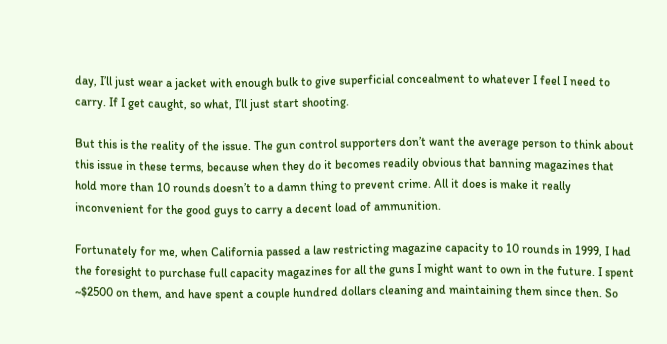day, I’ll just wear a jacket with enough bulk to give superficial concealment to whatever I feel I need to carry. If I get caught, so what, I’ll just start shooting.

But this is the reality of the issue. The gun control supporters don’t want the average person to think about this issue in these terms, because when they do it becomes readily obvious that banning magazines that hold more than 10 rounds doesn’t to a damn thing to prevent crime. All it does is make it really inconvenient for the good guys to carry a decent load of ammunition.

Fortunately for me, when California passed a law restricting magazine capacity to 10 rounds in 1999, I had the foresight to purchase full capacity magazines for all the guns I might want to own in the future. I spent ~$2500 on them, and have spent a couple hundred dollars cleaning and maintaining them since then. So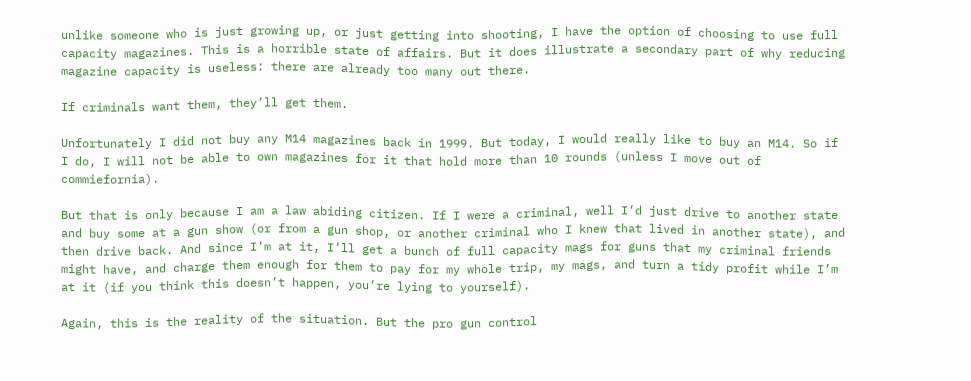unlike someone who is just growing up, or just getting into shooting, I have the option of choosing to use full capacity magazines. This is a horrible state of affairs. But it does illustrate a secondary part of why reducing magazine capacity is useless: there are already too many out there.

If criminals want them, they’ll get them.

Unfortunately I did not buy any M14 magazines back in 1999. But today, I would really like to buy an M14. So if I do, I will not be able to own magazines for it that hold more than 10 rounds (unless I move out of commiefornia).

But that is only because I am a law abiding citizen. If I were a criminal, well I’d just drive to another state and buy some at a gun show (or from a gun shop, or another criminal who I knew that lived in another state), and then drive back. And since I’m at it, I’ll get a bunch of full capacity mags for guns that my criminal friends might have, and charge them enough for them to pay for my whole trip, my mags, and turn a tidy profit while I’m at it (if you think this doesn’t happen, you’re lying to yourself).

Again, this is the reality of the situation. But the pro gun control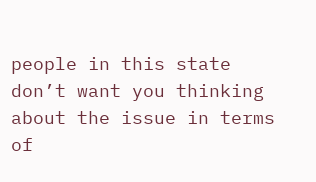people in this state don’t want you thinking about the issue in terms of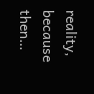reality, because then…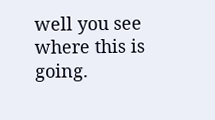well you see where this is going.